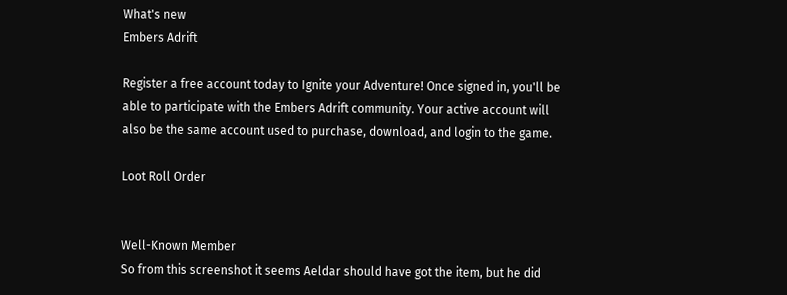What's new
Embers Adrift

Register a free account today to Ignite your Adventure! Once signed in, you'll be able to participate with the Embers Adrift community. Your active account will also be the same account used to purchase, download, and login to the game.

Loot Roll Order


Well-Known Member
So from this screenshot it seems Aeldar should have got the item, but he did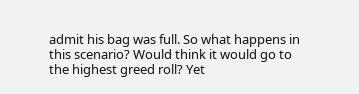admit his bag was full. So what happens in this scenario? Would think it would go to the highest greed roll? Yet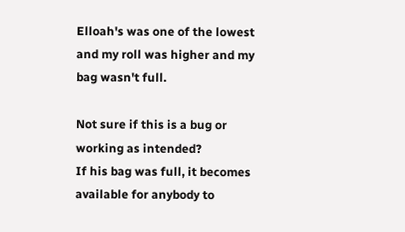Elloah's was one of the lowest and my roll was higher and my bag wasn't full.

Not sure if this is a bug or working as intended?
If his bag was full, it becomes available for anybody to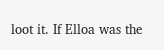loot it. If Elloa was the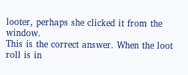looter, perhaps she clicked it from the window.
This is the correct answer. When the loot roll is in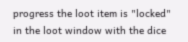progress the loot item is "locked" in the loot window with the dice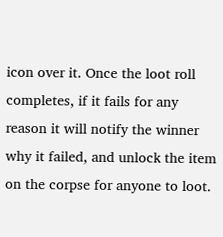icon over it. Once the loot roll completes, if it fails for any reason it will notify the winner why it failed, and unlock the item on the corpse for anyone to loot.